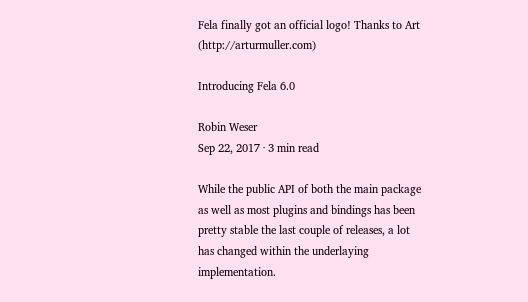Fela finally got an official logo! Thanks to Art (http://arturmuller.com)

Introducing Fela 6.0

Robin Weser
Sep 22, 2017 · 3 min read

While the public API of both the main package as well as most plugins and bindings has been pretty stable the last couple of releases, a lot has changed within the underlaying implementation.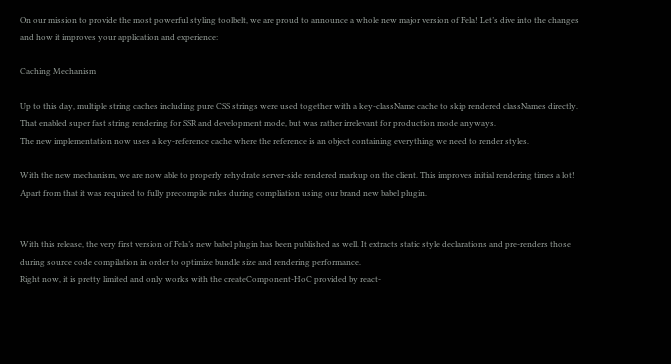On our mission to provide the most powerful styling toolbelt, we are proud to announce a whole new major version of Fela! Let’s dive into the changes and how it improves your application and experience:

Caching Mechanism

Up to this day, multiple string caches including pure CSS strings were used together with a key-className cache to skip rendered classNames directly. That enabled super fast string rendering for SSR and development mode, but was rather irrelevant for production mode anyways.
The new implementation now uses a key-reference cache where the reference is an object containing everything we need to render styles.

With the new mechanism, we are now able to properly rehydrate server-side rendered markup on the client. This improves initial rendering times a lot!
Apart from that it was required to fully precompile rules during compliation using our brand new babel plugin.


With this release, the very first version of Fela’s new babel plugin has been published as well. It extracts static style declarations and pre-renders those during source code compilation in order to optimize bundle size and rendering performance.
Right now, it is pretty limited and only works with the createComponent-HoC provided by react-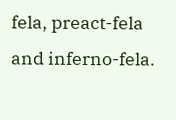fela, preact-fela and inferno-fela.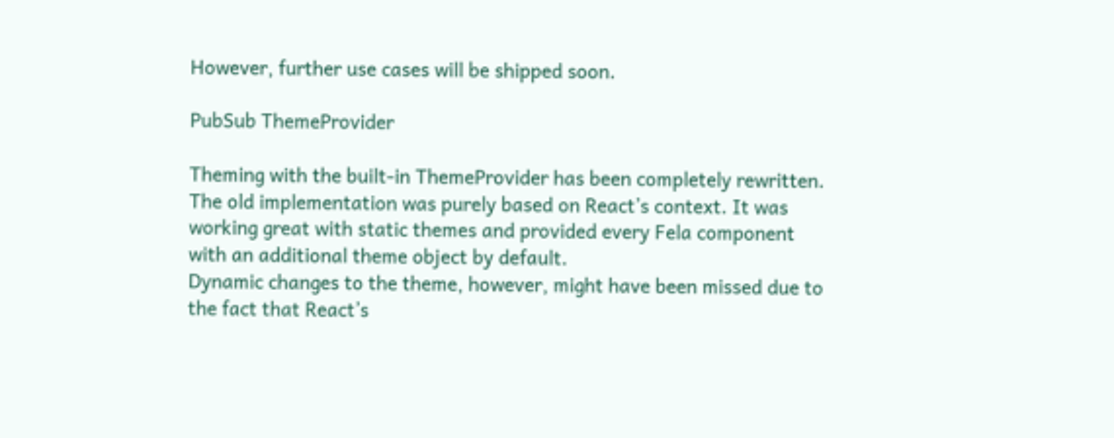However, further use cases will be shipped soon.

PubSub ThemeProvider

Theming with the built-in ThemeProvider has been completely rewritten. The old implementation was purely based on React’s context. It was working great with static themes and provided every Fela component with an additional theme object by default.
Dynamic changes to the theme, however, might have been missed due to the fact that React’s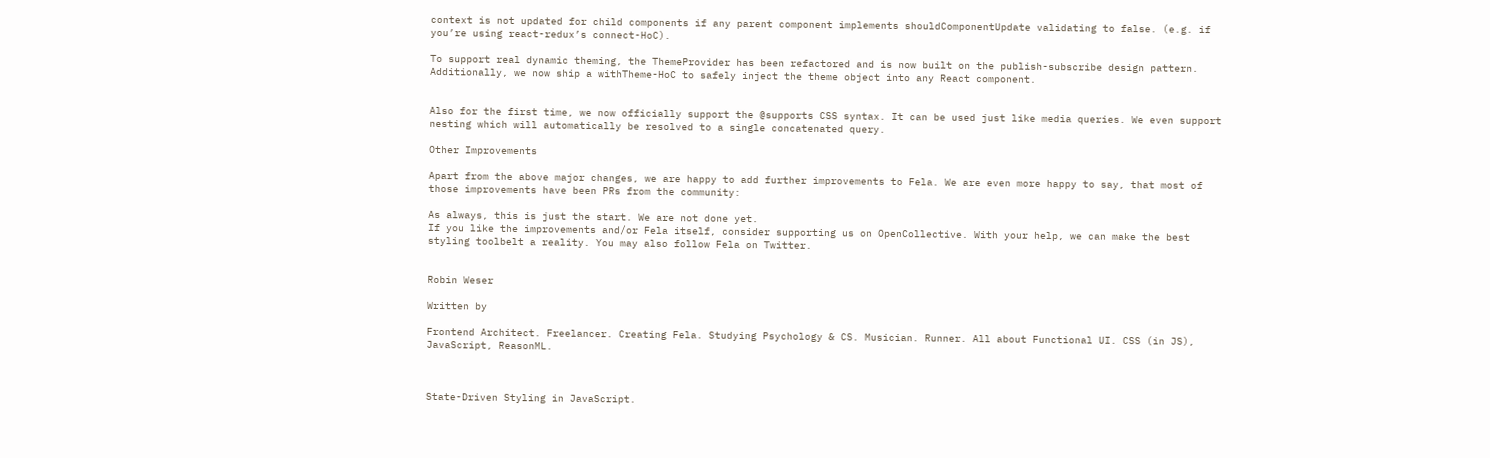context is not updated for child components if any parent component implements shouldComponentUpdate validating to false. (e.g. if you’re using react-redux’s connect-HoC).

To support real dynamic theming, the ThemeProvider has been refactored and is now built on the publish-subscribe design pattern.
Additionally, we now ship a withTheme-HoC to safely inject the theme object into any React component.


Also for the first time, we now officially support the @supports CSS syntax. It can be used just like media queries. We even support nesting which will automatically be resolved to a single concatenated query.

Other Improvements

Apart from the above major changes, we are happy to add further improvements to Fela. We are even more happy to say, that most of those improvements have been PRs from the community:

As always, this is just the start. We are not done yet.
If you like the improvements and/or Fela itself, consider supporting us on OpenCollective. With your help, we can make the best styling toolbelt a reality. You may also follow Fela on Twitter.


Robin Weser

Written by

Frontend Architect. Freelancer. Creating Fela. Studying Psychology & CS. Musician. Runner. All about Functional UI. CSS (in JS), JavaScript, ReasonML.



State-Driven Styling in JavaScript.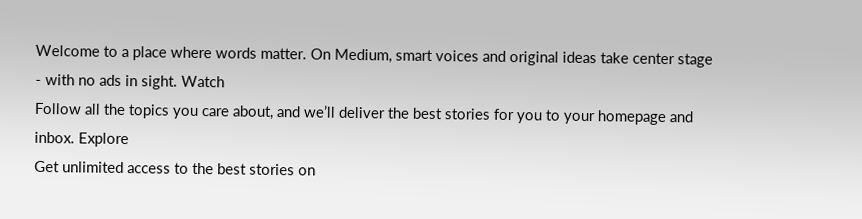Welcome to a place where words matter. On Medium, smart voices and original ideas take center stage - with no ads in sight. Watch
Follow all the topics you care about, and we’ll deliver the best stories for you to your homepage and inbox. Explore
Get unlimited access to the best stories on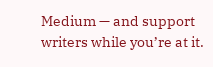Medium — and support writers while you’re at it.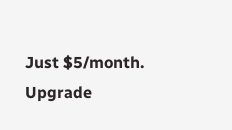Just $5/month. Upgrade